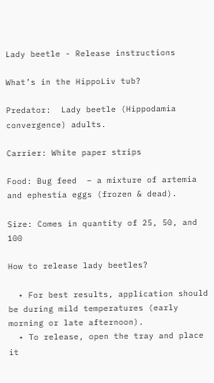Lady beetle - Release instructions

What’s in the HippoLiv tub?

Predator:  Lady beetle (Hippodamia convergence) adults.

Carrier: White paper strips

Food: Bug feed  – a mixture of artemia and ephestia eggs (frozen & dead).

Size: Comes in quantity of 25, 50, and 100

How to release lady beetles?

  • For best results, application should be during mild temperatures (early morning or late afternoon).
  • To release, open the tray and place it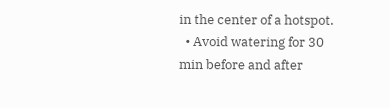in the center of a hotspot.
  • Avoid watering for 30 min before and after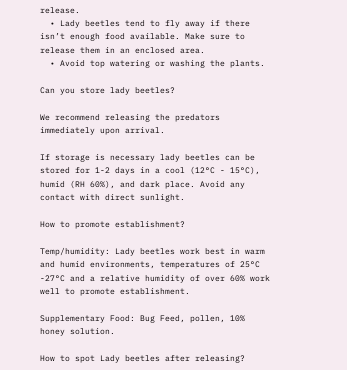release.
  • Lady beetles tend to fly away if there isn’t enough food available. Make sure to release them in an enclosed area.
  • Avoid top watering or washing the plants.

Can you store lady beetles?

We recommend releasing the predators immediately upon arrival.

If storage is necessary lady beetles can be stored for 1-2 days in a cool (12°C - 15°C), humid (RH 60%), and dark place. Avoid any contact with direct sunlight.

How to promote establishment?

Temp/humidity: Lady beetles work best in warm and humid environments, temperatures of 25°C -27°C and a relative humidity of over 60% work well to promote establishment.

Supplementary Food: Bug Feed, pollen, 10% honey solution.

How to spot Lady beetles after releasing?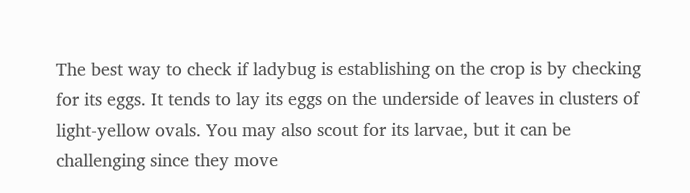The best way to check if ladybug is establishing on the crop is by checking for its eggs. It tends to lay its eggs on the underside of leaves in clusters of light-yellow ovals. You may also scout for its larvae, but it can be challenging since they move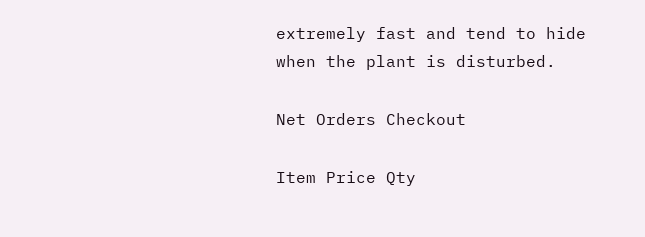extremely fast and tend to hide when the plant is disturbed.

Net Orders Checkout

Item Price Qty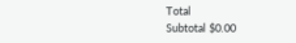Total
Subtotal $0.00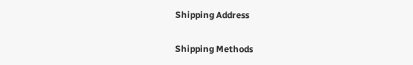Shipping Address

Shipping Methods